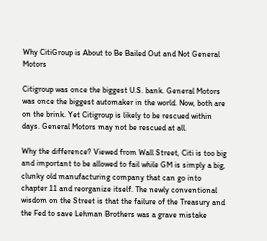Why CitiGroup is About to Be Bailed Out and Not General Motors

Citigroup was once the biggest U.S. bank. General Motors was once the biggest automaker in the world. Now, both are on the brink. Yet Citigroup is likely to be rescued within days. General Motors may not be rescued at all.

Why the difference? Viewed from Wall Street, Citi is too big and important to be allowed to fail while GM is simply a big, clunky old manufacturing company that can go into chapter 11 and reorganize itself. The newly conventional wisdom on the Street is that the failure of the Treasury and the Fed to save Lehman Brothers was a grave mistake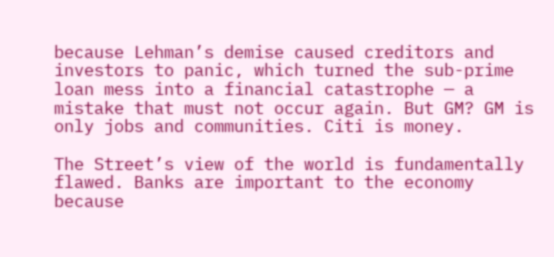because Lehman’s demise caused creditors and investors to panic, which turned the sub-prime loan mess into a financial catastrophe — a mistake that must not occur again. But GM? GM is only jobs and communities. Citi is money.

The Street’s view of the world is fundamentally flawed. Banks are important to the economy because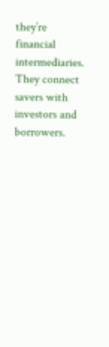they’re financial intermediaries. They connect savers with investors and borrowers.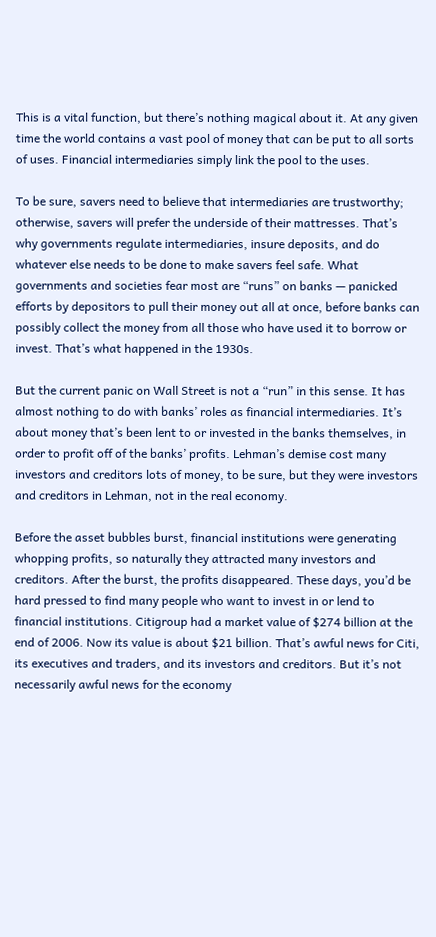This is a vital function, but there’s nothing magical about it. At any given time the world contains a vast pool of money that can be put to all sorts of uses. Financial intermediaries simply link the pool to the uses.

To be sure, savers need to believe that intermediaries are trustworthy; otherwise, savers will prefer the underside of their mattresses. That’s why governments regulate intermediaries, insure deposits, and do whatever else needs to be done to make savers feel safe. What governments and societies fear most are “runs” on banks — panicked efforts by depositors to pull their money out all at once, before banks can possibly collect the money from all those who have used it to borrow or invest. That’s what happened in the 1930s.

But the current panic on Wall Street is not a “run” in this sense. It has almost nothing to do with banks’ roles as financial intermediaries. It’s about money that’s been lent to or invested in the banks themselves, in order to profit off of the banks’ profits. Lehman’s demise cost many investors and creditors lots of money, to be sure, but they were investors and creditors in Lehman, not in the real economy.

Before the asset bubbles burst, financial institutions were generating whopping profits, so naturally they attracted many investors and creditors. After the burst, the profits disappeared. These days, you’d be hard pressed to find many people who want to invest in or lend to financial institutions. Citigroup had a market value of $274 billion at the end of 2006. Now its value is about $21 billion. That’s awful news for Citi, its executives and traders, and its investors and creditors. But it’s not necessarily awful news for the economy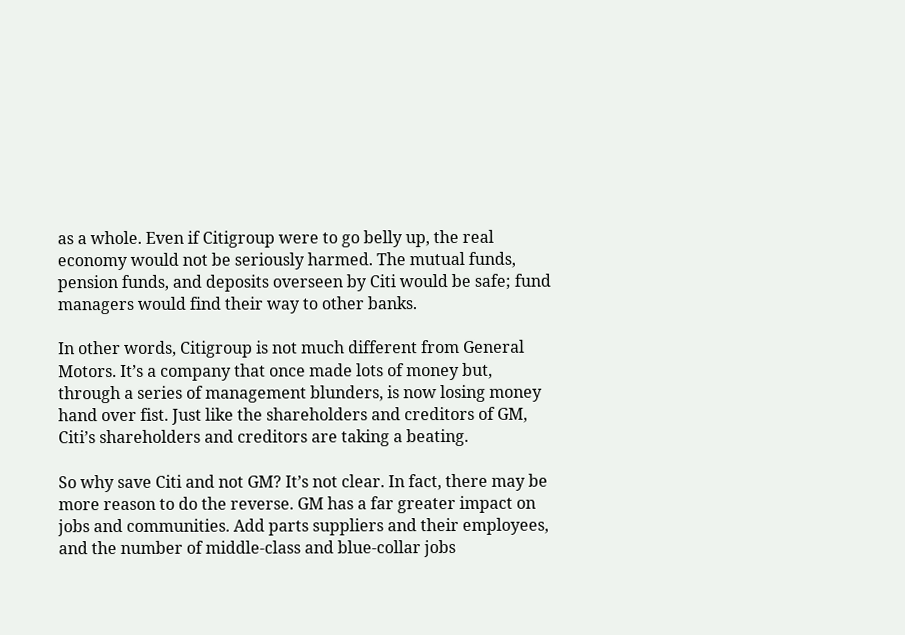as a whole. Even if Citigroup were to go belly up, the real economy would not be seriously harmed. The mutual funds, pension funds, and deposits overseen by Citi would be safe; fund managers would find their way to other banks.

In other words, Citigroup is not much different from General Motors. It’s a company that once made lots of money but, through a series of management blunders, is now losing money hand over fist. Just like the shareholders and creditors of GM, Citi’s shareholders and creditors are taking a beating.

So why save Citi and not GM? It’s not clear. In fact, there may be more reason to do the reverse. GM has a far greater impact on jobs and communities. Add parts suppliers and their employees, and the number of middle-class and blue-collar jobs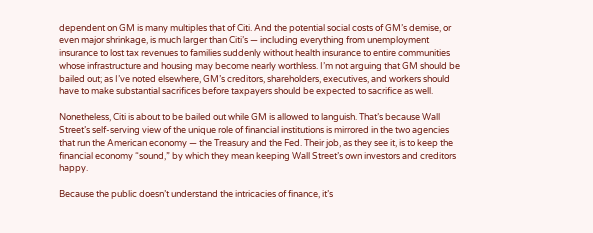dependent on GM is many multiples that of Citi. And the potential social costs of GM’s demise, or even major shrinkage, is much larger than Citi’s — including everything from unemployment insurance to lost tax revenues to families suddenly without health insurance to entire communities whose infrastructure and housing may become nearly worthless. I’m not arguing that GM should be bailed out; as I’ve noted elsewhere, GM’s creditors, shareholders, executives, and workers should have to make substantial sacrifices before taxpayers should be expected to sacrifice as well.

Nonetheless, Citi is about to be bailed out while GM is allowed to languish. That’s because Wall Street’s self-serving view of the unique role of financial institutions is mirrored in the two agencies that run the American economy — the Treasury and the Fed. Their job, as they see it, is to keep the financial economy “sound,” by which they mean keeping Wall Street’s own investors and creditors happy.

Because the public doesn’t understand the intricacies of finance, it’s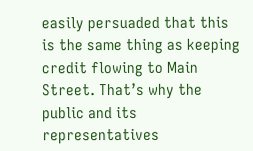easily persuaded that this is the same thing as keeping credit flowing to Main Street. That’s why the public and its representatives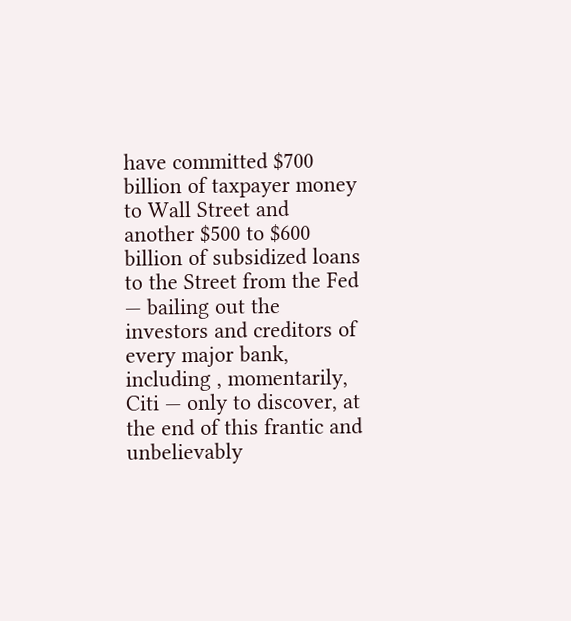have committed $700 billion of taxpayer money to Wall Street and another $500 to $600 billion of subsidized loans to the Street from the Fed — bailing out the investors and creditors of every major bank, including , momentarily, Citi — only to discover, at the end of this frantic and unbelievably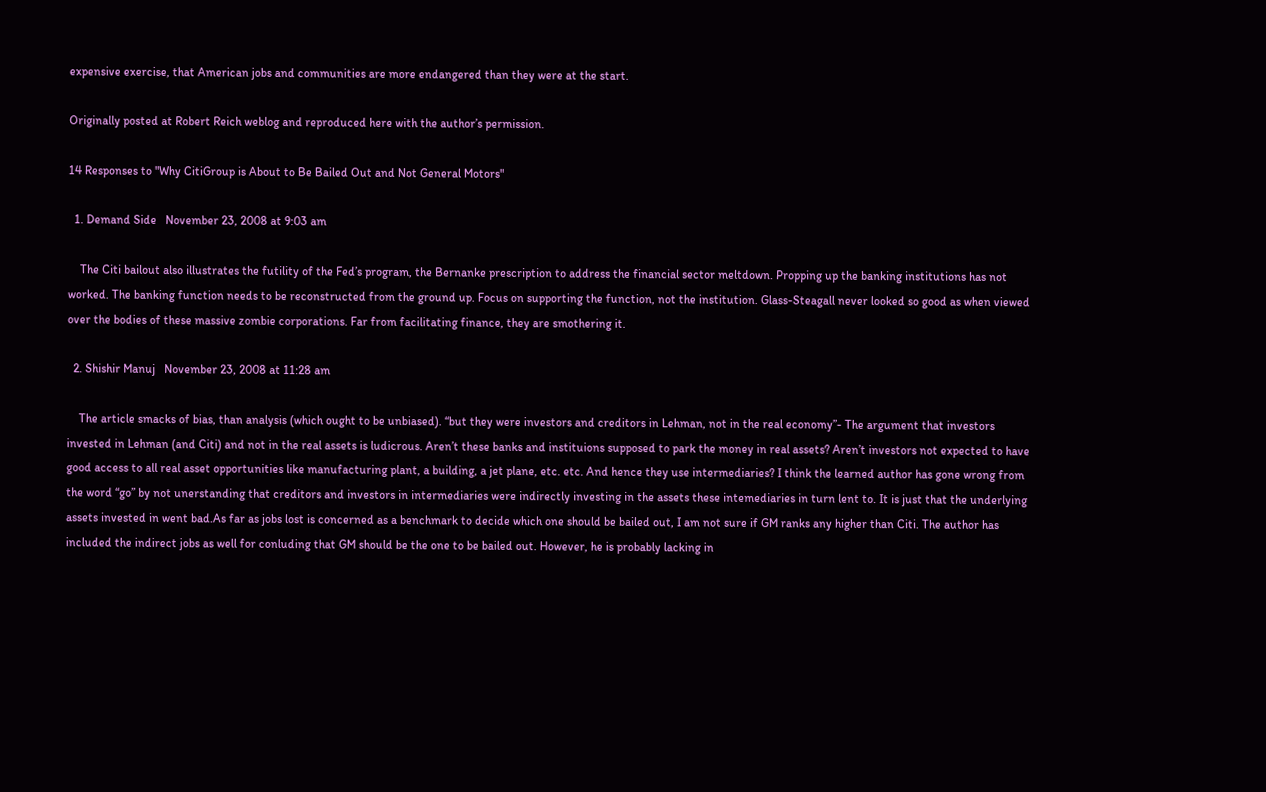expensive exercise, that American jobs and communities are more endangered than they were at the start.

Originally posted at Robert Reich weblog and reproduced here with the author’s permission.

14 Responses to "Why CitiGroup is About to Be Bailed Out and Not General Motors"

  1. Demand Side   November 23, 2008 at 9:03 am

    The Citi bailout also illustrates the futility of the Fed’s program, the Bernanke prescription to address the financial sector meltdown. Propping up the banking institutions has not worked. The banking function needs to be reconstructed from the ground up. Focus on supporting the function, not the institution. Glass-Steagall never looked so good as when viewed over the bodies of these massive zombie corporations. Far from facilitating finance, they are smothering it.

  2. Shishir Manuj   November 23, 2008 at 11:28 am

    The article smacks of bias, than analysis (which ought to be unbiased). “but they were investors and creditors in Lehman, not in the real economy”- The argument that investors invested in Lehman (and Citi) and not in the real assets is ludicrous. Aren’t these banks and instituions supposed to park the money in real assets? Aren’t investors not expected to have good access to all real asset opportunities like manufacturing plant, a building, a jet plane, etc. etc. And hence they use intermediaries? I think the learned author has gone wrong from the word “go” by not unerstanding that creditors and investors in intermediaries were indirectly investing in the assets these intemediaries in turn lent to. It is just that the underlying assets invested in went bad.As far as jobs lost is concerned as a benchmark to decide which one should be bailed out, I am not sure if GM ranks any higher than Citi. The author has included the indirect jobs as well for conluding that GM should be the one to be bailed out. However, he is probably lacking in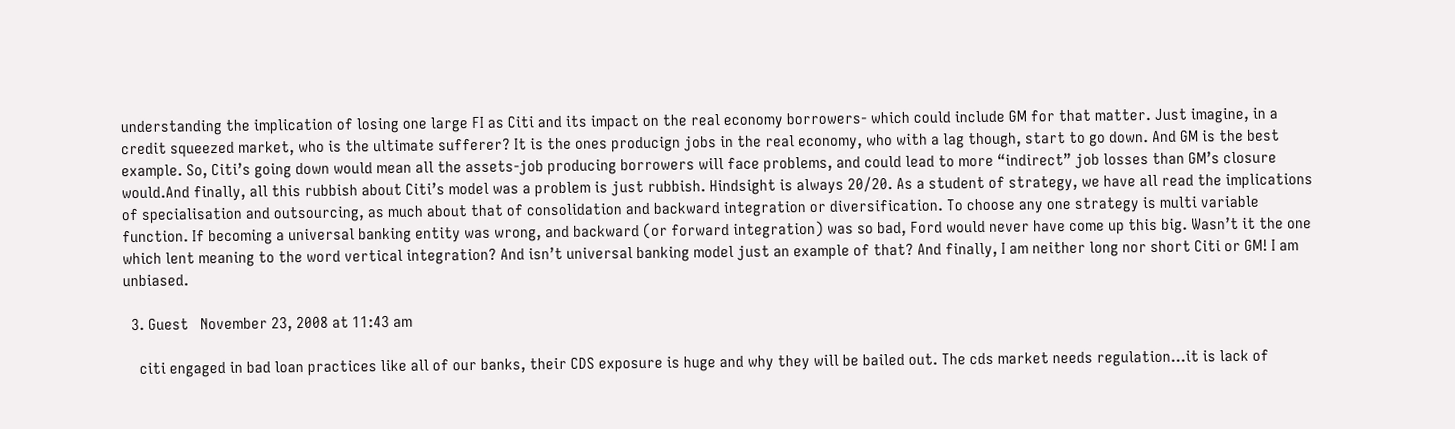understanding the implication of losing one large FI as Citi and its impact on the real economy borrowers- which could include GM for that matter. Just imagine, in a credit squeezed market, who is the ultimate sufferer? It is the ones producign jobs in the real economy, who with a lag though, start to go down. And GM is the best example. So, Citi’s going down would mean all the assets-job producing borrowers will face problems, and could lead to more “indirect” job losses than GM’s closure would.And finally, all this rubbish about Citi’s model was a problem is just rubbish. Hindsight is always 20/20. As a student of strategy, we have all read the implications of specialisation and outsourcing, as much about that of consolidation and backward integration or diversification. To choose any one strategy is multi variable function. If becoming a universal banking entity was wrong, and backward (or forward integration) was so bad, Ford would never have come up this big. Wasn’t it the one which lent meaning to the word vertical integration? And isn’t universal banking model just an example of that? And finally, I am neither long nor short Citi or GM! I am unbiased.

  3. Guest   November 23, 2008 at 11:43 am

    citi engaged in bad loan practices like all of our banks, their CDS exposure is huge and why they will be bailed out. The cds market needs regulation…it is lack of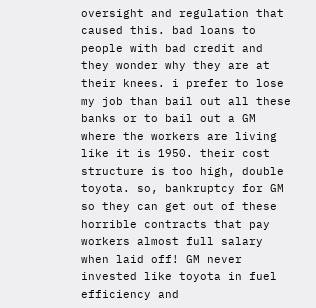oversight and regulation that caused this. bad loans to people with bad credit and they wonder why they are at their knees. i prefer to lose my job than bail out all these banks or to bail out a GM where the workers are living like it is 1950. their cost structure is too high, double toyota. so, bankruptcy for GM so they can get out of these horrible contracts that pay workers almost full salary when laid off! GM never invested like toyota in fuel efficiency and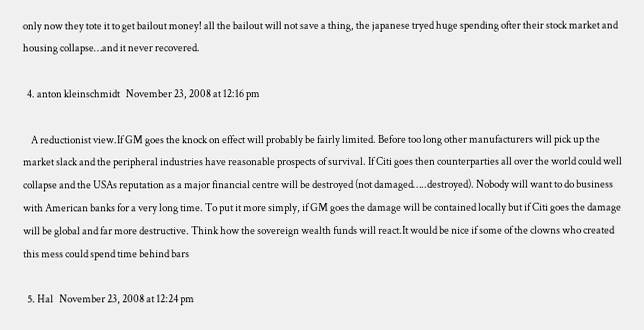only now they tote it to get bailout money! all the bailout will not save a thing, the japanese tryed huge spending ofter their stock market and housing collapse…and it never recovered.

  4. anton kleinschmidt   November 23, 2008 at 12:16 pm

    A reductionist view.If GM goes the knock on effect will probably be fairly limited. Before too long other manufacturers will pick up the market slack and the peripheral industries have reasonable prospects of survival. If Citi goes then counterparties all over the world could well collapse and the USAs reputation as a major financial centre will be destroyed (not damaged…..destroyed). Nobody will want to do business with American banks for a very long time. To put it more simply, if GM goes the damage will be contained locally but if Citi goes the damage will be global and far more destructive. Think how the sovereign wealth funds will react.It would be nice if some of the clowns who created this mess could spend time behind bars

  5. Hal   November 23, 2008 at 12:24 pm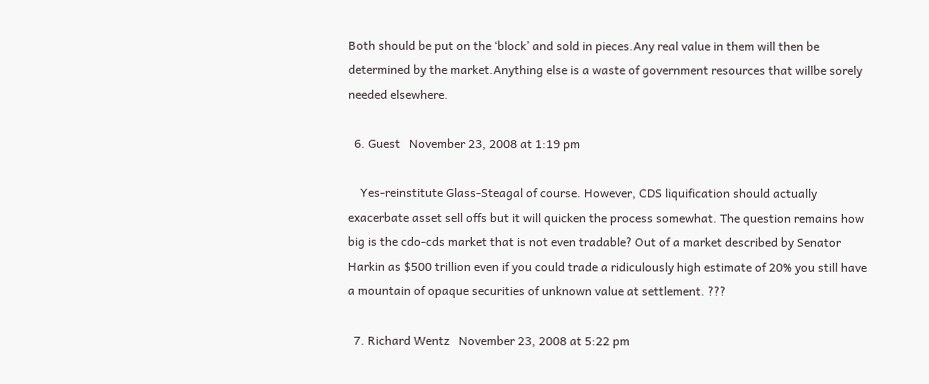Both should be put on the ‘block’ and sold in pieces.Any real value in them will then be determined by the market.Anything else is a waste of government resources that willbe sorely needed elsewhere.

  6. Guest   November 23, 2008 at 1:19 pm

    Yes-reinstitute Glass-Steagal of course. However, CDS liquification should actually exacerbate asset sell offs but it will quicken the process somewhat. The question remains how big is the cdo-cds market that is not even tradable? Out of a market described by Senator Harkin as $500 trillion even if you could trade a ridiculously high estimate of 20% you still have a mountain of opaque securities of unknown value at settlement. ???

  7. Richard Wentz   November 23, 2008 at 5:22 pm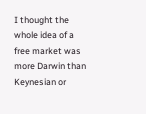I thought the whole idea of a free market was more Darwin than Keynesian or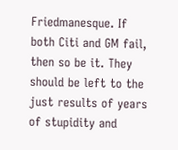Friedmanesque. If both Citi and GM fail, then so be it. They should be left to the just results of years of stupidity and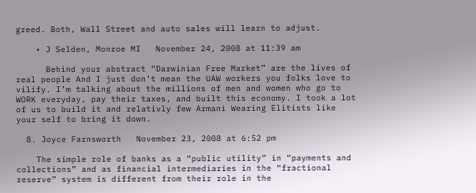greed. Both, Wall Street and auto sales will learn to adjust.

    • J Selden, Monroe MI   November 24, 2008 at 11:39 am

      Behind your abstract “Darwinian Free Market” are the lives of real people And I just don’t mean the UAW workers you folks love to vilify. I’m talking about the millions of men and women who go to WORK everyday, pay their taxes, and built this economy. I took a lot of us to build it and relativly few Armani Wearing Elitists like your self to bring it down.

  8. Joyce Farnsworth   November 23, 2008 at 6:52 pm

    The simple role of banks as a “public utility” in “payments and collections” and as financial intermediaries in the “fractional reserve” system is different from their role in the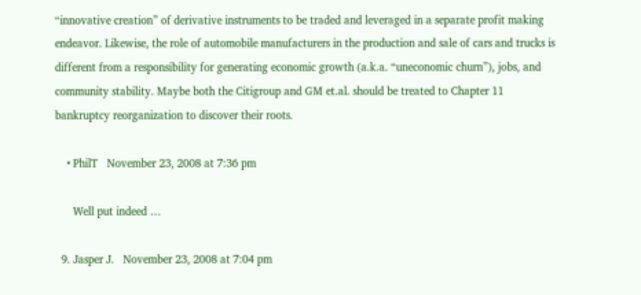“innovative creation” of derivative instruments to be traded and leveraged in a separate profit making endeavor. Likewise, the role of automobile manufacturers in the production and sale of cars and trucks is different from a responsibility for generating economic growth (a.k.a. “uneconomic churn”), jobs, and community stability. Maybe both the Citigroup and GM et.al. should be treated to Chapter 11 bankruptcy reorganization to discover their roots.

    • PhilT   November 23, 2008 at 7:36 pm

      Well put indeed …

  9. Jasper J.   November 23, 2008 at 7:04 pm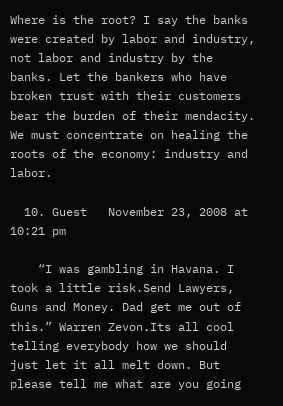Where is the root? I say the banks were created by labor and industry, not labor and industry by the banks. Let the bankers who have broken trust with their customers bear the burden of their mendacity. We must concentrate on healing the roots of the economy: industry and labor.

  10. Guest   November 23, 2008 at 10:21 pm

    “I was gambling in Havana. I took a little risk.Send Lawyers, Guns and Money. Dad get me out of this.” Warren Zevon.Its all cool telling everybody how we should just let it all melt down. But please tell me what are you going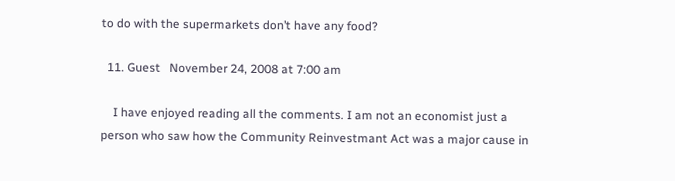to do with the supermarkets don’t have any food?

  11. Guest   November 24, 2008 at 7:00 am

    I have enjoyed reading all the comments. I am not an economist just a person who saw how the Community Reinvestmant Act was a major cause in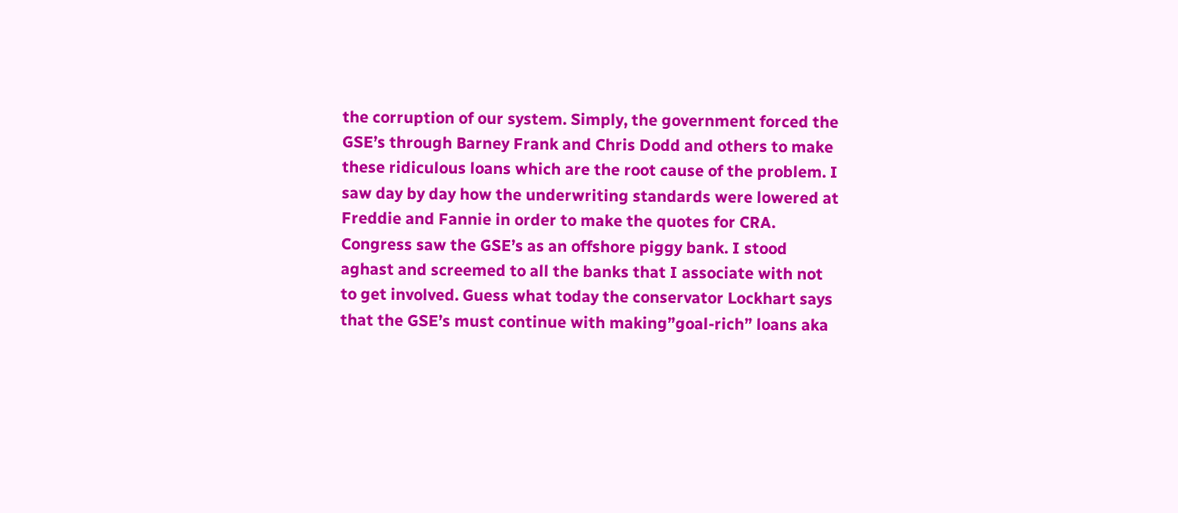the corruption of our system. Simply, the government forced the GSE’s through Barney Frank and Chris Dodd and others to make these ridiculous loans which are the root cause of the problem. I saw day by day how the underwriting standards were lowered at Freddie and Fannie in order to make the quotes for CRA. Congress saw the GSE’s as an offshore piggy bank. I stood aghast and screemed to all the banks that I associate with not to get involved. Guess what today the conservator Lockhart says that the GSE’s must continue with making”goal-rich” loans aka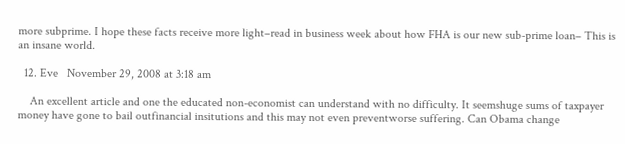more subprime. I hope these facts receive more light–read in business week about how FHA is our new sub-prime loan– This is an insane world.

  12. Eve   November 29, 2008 at 3:18 am

    An excellent article and one the educated non-economist can understand with no difficulty. It seemshuge sums of taxpayer money have gone to bail outfinancial insitutions and this may not even preventworse suffering. Can Obama change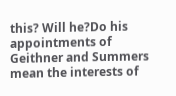this? Will he?Do his appointments of Geithner and Summers mean the interests of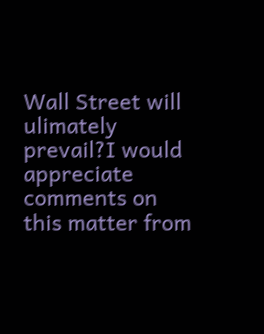Wall Street will ulimately prevail?I would appreciate comments on this matter from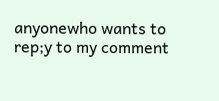anyonewho wants to rep;y to my comment